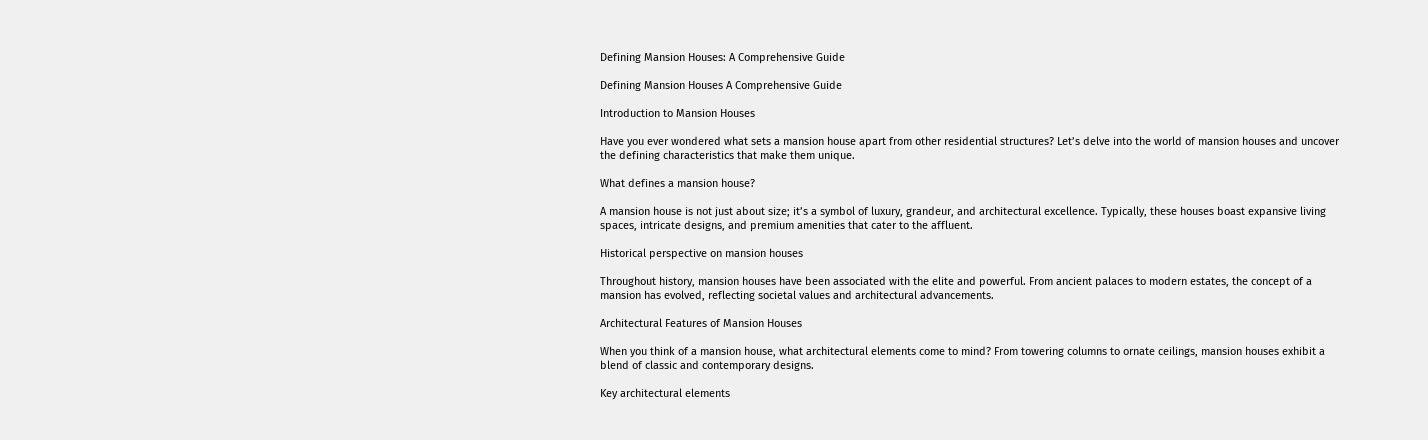Defining Mansion Houses: A Comprehensive Guide

Defining Mansion Houses A Comprehensive Guide

Introduction to Mansion Houses

Have you ever wondered what sets a mansion house apart from other residential structures? Let’s delve into the world of mansion houses and uncover the defining characteristics that make them unique.

What defines a mansion house?

A mansion house is not just about size; it’s a symbol of luxury, grandeur, and architectural excellence. Typically, these houses boast expansive living spaces, intricate designs, and premium amenities that cater to the affluent.

Historical perspective on mansion houses

Throughout history, mansion houses have been associated with the elite and powerful. From ancient palaces to modern estates, the concept of a mansion has evolved, reflecting societal values and architectural advancements.

Architectural Features of Mansion Houses

When you think of a mansion house, what architectural elements come to mind? From towering columns to ornate ceilings, mansion houses exhibit a blend of classic and contemporary designs.

Key architectural elements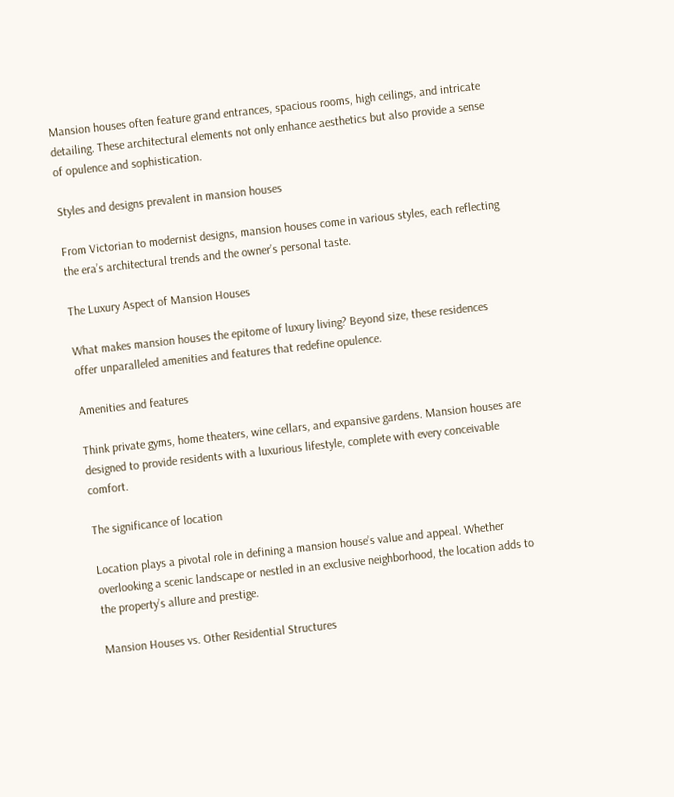Mansion houses often feature grand entrances, spacious rooms, high ceilings, and intricate detailing. These architectural elements not only enhance aesthetics but also provide a sense of opulence and sophistication.

Styles and designs prevalent in mansion houses

From Victorian to modernist designs, mansion houses come in various styles, each reflecting the era’s architectural trends and the owner’s personal taste.

The Luxury Aspect of Mansion Houses

What makes mansion houses the epitome of luxury living? Beyond size, these residences offer unparalleled amenities and features that redefine opulence.

Amenities and features

Think private gyms, home theaters, wine cellars, and expansive gardens. Mansion houses are designed to provide residents with a luxurious lifestyle, complete with every conceivable comfort.

The significance of location

Location plays a pivotal role in defining a mansion house’s value and appeal. Whether overlooking a scenic landscape or nestled in an exclusive neighborhood, the location adds to the property’s allure and prestige.

Mansion Houses vs. Other Residential Structures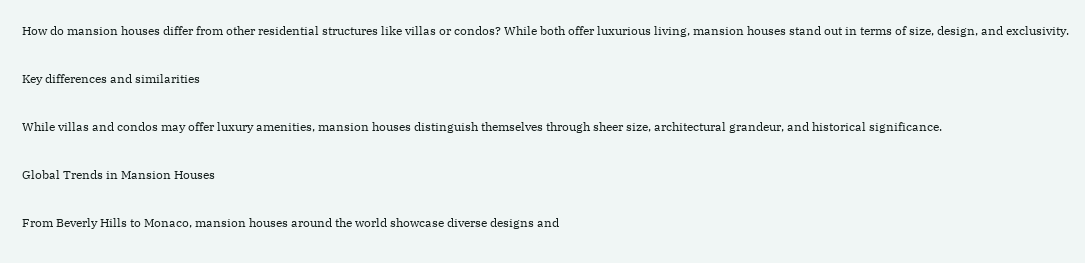How do mansion houses differ from other residential structures like villas or condos? While both offer luxurious living, mansion houses stand out in terms of size, design, and exclusivity.

Key differences and similarities

While villas and condos may offer luxury amenities, mansion houses distinguish themselves through sheer size, architectural grandeur, and historical significance.

Global Trends in Mansion Houses

From Beverly Hills to Monaco, mansion houses around the world showcase diverse designs and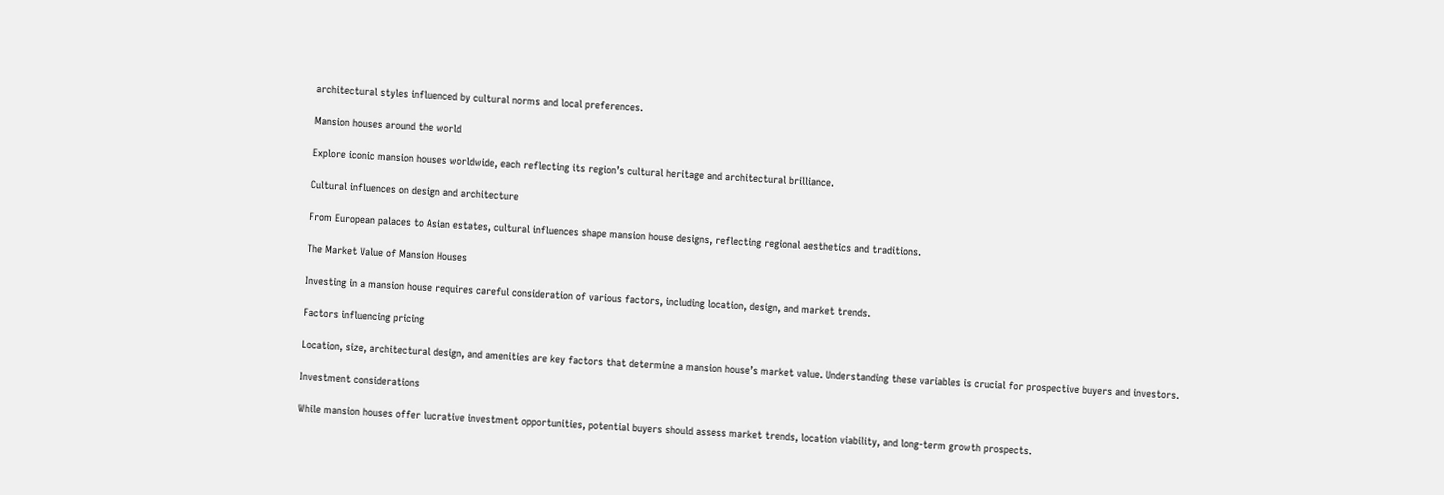architectural styles influenced by cultural norms and local preferences.

Mansion houses around the world

Explore iconic mansion houses worldwide, each reflecting its region’s cultural heritage and architectural brilliance.

Cultural influences on design and architecture

From European palaces to Asian estates, cultural influences shape mansion house designs, reflecting regional aesthetics and traditions.

The Market Value of Mansion Houses

Investing in a mansion house requires careful consideration of various factors, including location, design, and market trends.

Factors influencing pricing

Location, size, architectural design, and amenities are key factors that determine a mansion house’s market value. Understanding these variables is crucial for prospective buyers and investors.

Investment considerations

While mansion houses offer lucrative investment opportunities, potential buyers should assess market trends, location viability, and long-term growth prospects.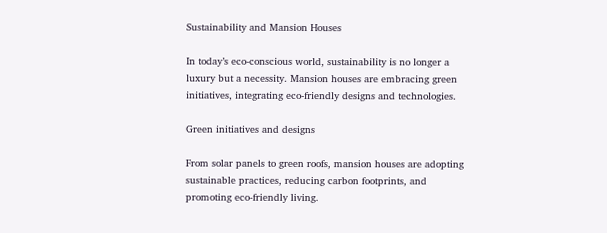Sustainability and Mansion Houses

In today’s eco-conscious world, sustainability is no longer a luxury but a necessity. Mansion houses are embracing green initiatives, integrating eco-friendly designs and technologies.

Green initiatives and designs

From solar panels to green roofs, mansion houses are adopting sustainable practices, reducing carbon footprints, and promoting eco-friendly living.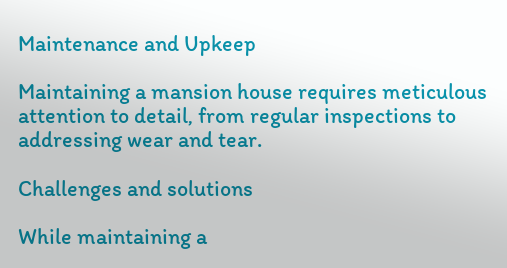Maintenance and Upkeep

Maintaining a mansion house requires meticulous attention to detail, from regular inspections to addressing wear and tear.

Challenges and solutions

While maintaining a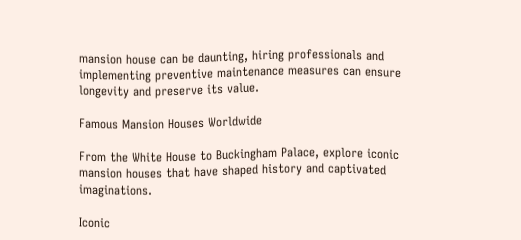mansion house can be daunting, hiring professionals and implementing preventive maintenance measures can ensure longevity and preserve its value.

Famous Mansion Houses Worldwide

From the White House to Buckingham Palace, explore iconic mansion houses that have shaped history and captivated imaginations.

Iconic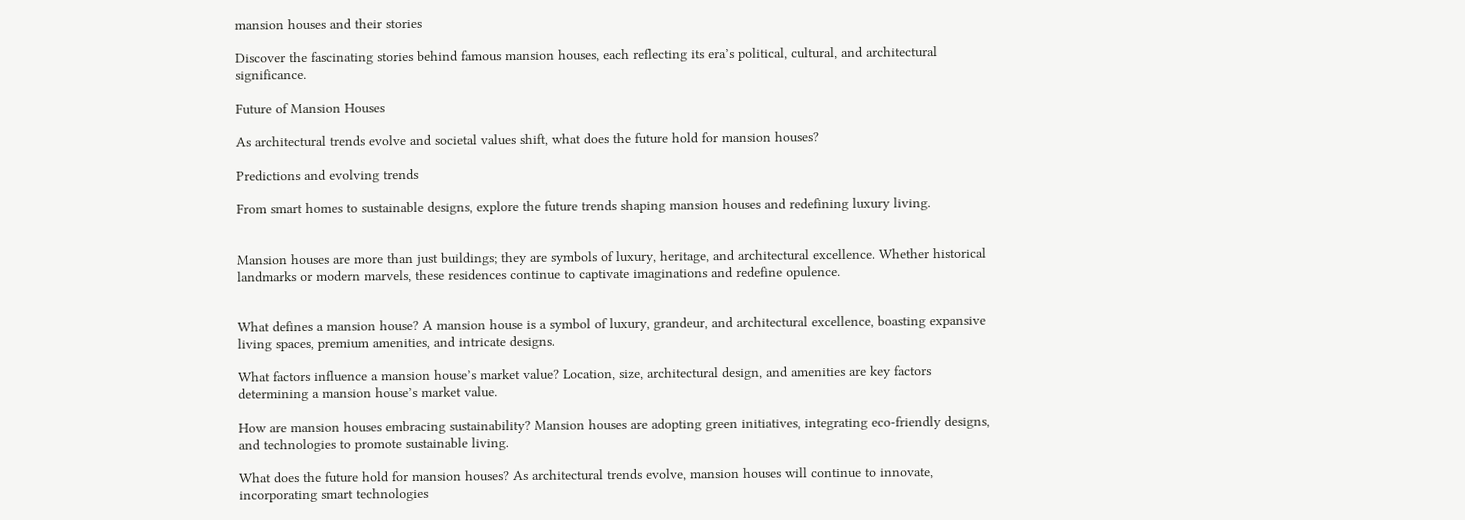mansion houses and their stories

Discover the fascinating stories behind famous mansion houses, each reflecting its era’s political, cultural, and architectural significance.

Future of Mansion Houses

As architectural trends evolve and societal values shift, what does the future hold for mansion houses?

Predictions and evolving trends

From smart homes to sustainable designs, explore the future trends shaping mansion houses and redefining luxury living.


Mansion houses are more than just buildings; they are symbols of luxury, heritage, and architectural excellence. Whether historical landmarks or modern marvels, these residences continue to captivate imaginations and redefine opulence.


What defines a mansion house? A mansion house is a symbol of luxury, grandeur, and architectural excellence, boasting expansive living spaces, premium amenities, and intricate designs.

What factors influence a mansion house’s market value? Location, size, architectural design, and amenities are key factors determining a mansion house’s market value.

How are mansion houses embracing sustainability? Mansion houses are adopting green initiatives, integrating eco-friendly designs, and technologies to promote sustainable living.

What does the future hold for mansion houses? As architectural trends evolve, mansion houses will continue to innovate, incorporating smart technologies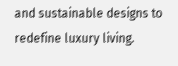and sustainable designs to redefine luxury living.